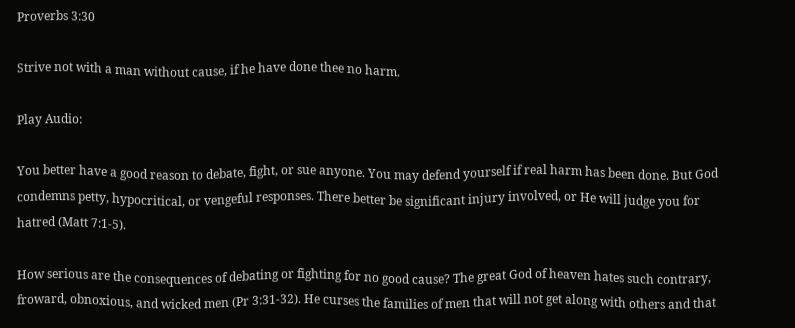Proverbs 3:30

Strive not with a man without cause, if he have done thee no harm.

Play Audio:

You better have a good reason to debate, fight, or sue anyone. You may defend yourself if real harm has been done. But God condemns petty, hypocritical, or vengeful responses. There better be significant injury involved, or He will judge you for hatred (Matt 7:1-5).

How serious are the consequences of debating or fighting for no good cause? The great God of heaven hates such contrary, froward, obnoxious, and wicked men (Pr 3:31-32). He curses the families of men that will not get along with others and that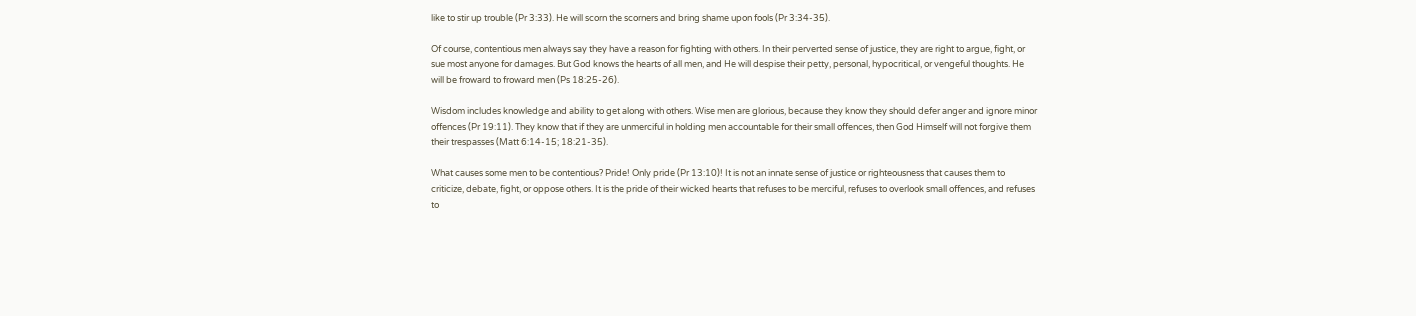like to stir up trouble (Pr 3:33). He will scorn the scorners and bring shame upon fools (Pr 3:34-35).

Of course, contentious men always say they have a reason for fighting with others. In their perverted sense of justice, they are right to argue, fight, or sue most anyone for damages. But God knows the hearts of all men, and He will despise their petty, personal, hypocritical, or vengeful thoughts. He will be froward to froward men (Ps 18:25-26).

Wisdom includes knowledge and ability to get along with others. Wise men are glorious, because they know they should defer anger and ignore minor offences (Pr 19:11). They know that if they are unmerciful in holding men accountable for their small offences, then God Himself will not forgive them their trespasses (Matt 6:14-15; 18:21-35).

What causes some men to be contentious? Pride! Only pride (Pr 13:10)! It is not an innate sense of justice or righteousness that causes them to criticize, debate, fight, or oppose others. It is the pride of their wicked hearts that refuses to be merciful, refuses to overlook small offences, and refuses to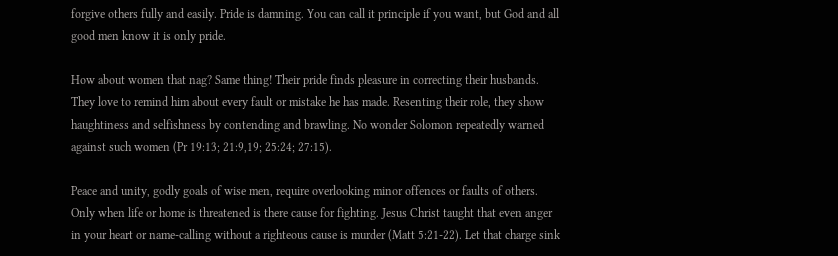forgive others fully and easily. Pride is damning. You can call it principle if you want, but God and all good men know it is only pride.

How about women that nag? Same thing! Their pride finds pleasure in correcting their husbands. They love to remind him about every fault or mistake he has made. Resenting their role, they show haughtiness and selfishness by contending and brawling. No wonder Solomon repeatedly warned against such women (Pr 19:13; 21:9,19; 25:24; 27:15).

Peace and unity, godly goals of wise men, require overlooking minor offences or faults of others. Only when life or home is threatened is there cause for fighting. Jesus Christ taught that even anger in your heart or name-calling without a righteous cause is murder (Matt 5:21-22). Let that charge sink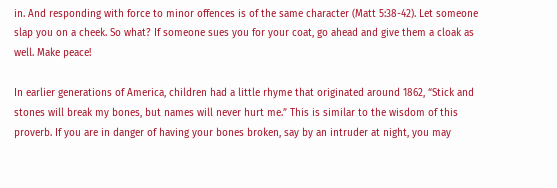in. And responding with force to minor offences is of the same character (Matt 5:38-42). Let someone slap you on a cheek. So what? If someone sues you for your coat, go ahead and give them a cloak as well. Make peace!

In earlier generations of America, children had a little rhyme that originated around 1862, “Stick and stones will break my bones, but names will never hurt me.” This is similar to the wisdom of this proverb. If you are in danger of having your bones broken, say by an intruder at night, you may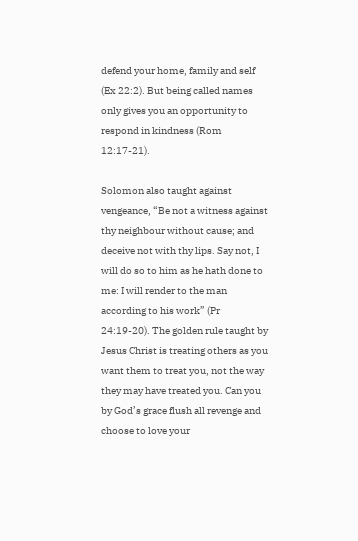defend your home, family and self (Ex 22:2). But being called names only gives you an opportunity to respond in kindness (Rom 12:17-21).

Solomon also taught against vengeance, “Be not a witness against thy neighbour without cause; and deceive not with thy lips. Say not, I will do so to him as he hath done to me: I will render to the man according to his work” (Pr 24:19-20). The golden rule taught by Jesus Christ is treating others as you want them to treat you, not the way they may have treated you. Can you by God’s grace flush all revenge and choose to love your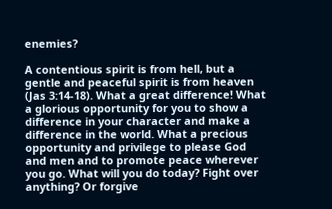enemies?

A contentious spirit is from hell, but a gentle and peaceful spirit is from heaven (Jas 3:14-18). What a great difference! What a glorious opportunity for you to show a difference in your character and make a difference in the world. What a precious opportunity and privilege to please God and men and to promote peace wherever you go. What will you do today? Fight over anything? Or forgive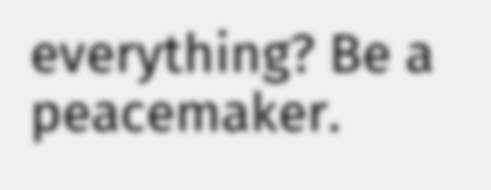everything? Be a peacemaker.